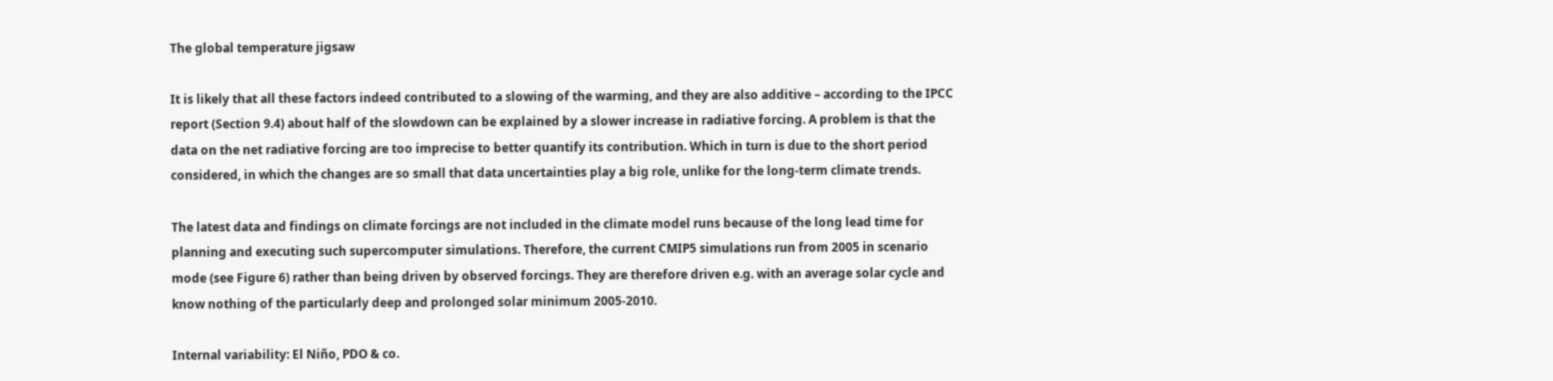The global temperature jigsaw

It is likely that all these factors indeed contributed to a slowing of the warming, and they are also additive – according to the IPCC report (Section 9.4) about half of the slowdown can be explained by a slower increase in radiative forcing. A problem is that the data on the net radiative forcing are too imprecise to better quantify its contribution. Which in turn is due to the short period considered, in which the changes are so small that data uncertainties play a big role, unlike for the long-term climate trends.

The latest data and findings on climate forcings are not included in the climate model runs because of the long lead time for planning and executing such supercomputer simulations. Therefore, the current CMIP5 simulations run from 2005 in scenario mode (see Figure 6) rather than being driven by observed forcings. They are therefore driven e.g. with an average solar cycle and know nothing of the particularly deep and prolonged solar minimum 2005-2010.

Internal variability: El Niño, PDO & co.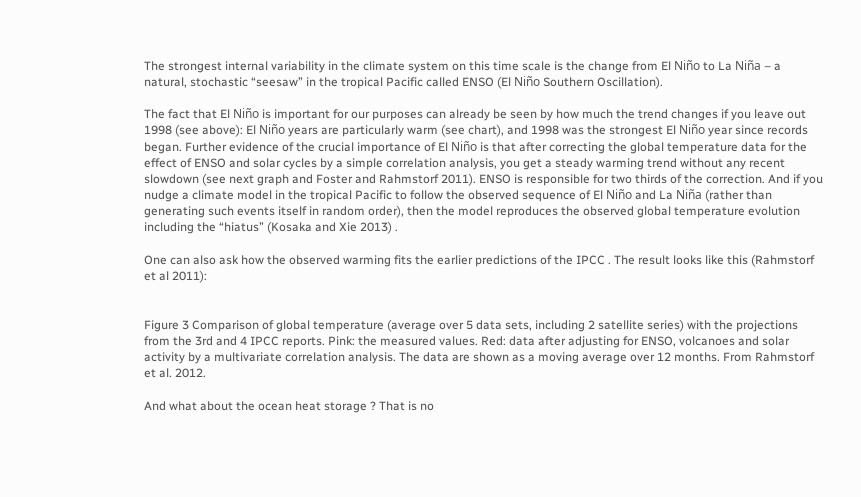The strongest internal variability in the climate system on this time scale is the change from El Niño to La Niña – a natural, stochastic “seesaw” in the tropical Pacific called ENSO (El Niño Southern Oscillation).

The fact that El Niño is important for our purposes can already be seen by how much the trend changes if you leave out 1998 (see above): El Niño years are particularly warm (see chart), and 1998 was the strongest El Niño year since records began. Further evidence of the crucial importance of El Niño is that after correcting the global temperature data for the effect of ENSO and solar cycles by a simple correlation analysis, you get a steady warming trend without any recent slowdown (see next graph and Foster and Rahmstorf 2011). ENSO is responsible for two thirds of the correction. And if you nudge a climate model in the tropical Pacific to follow the observed sequence of El Niño and La Niña (rather than generating such events itself in random order), then the model reproduces the observed global temperature evolution including the “hiatus” (Kosaka and Xie 2013) .

One can also ask how the observed warming fits the earlier predictions of the IPCC . The result looks like this (Rahmstorf et al 2011):


Figure 3 Comparison of global temperature (average over 5 data sets, including 2 satellite series) with the projections from the 3rd and 4 IPCC reports. Pink: the measured values. Red: data after adjusting for ENSO, volcanoes and solar activity by a multivariate correlation analysis. The data are shown as a moving average over 12 months. From Rahmstorf et al. 2012.

And what about the ocean heat storage ? That is no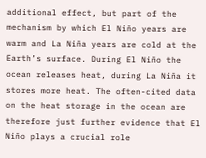additional effect, but part of the mechanism by which El Niño years are warm and La Niña years are cold at the Earth’s surface. During El Niño the ocean releases heat, during La Niña it stores more heat. The often-cited data on the heat storage in the ocean are therefore just further evidence that El Niño plays a crucial role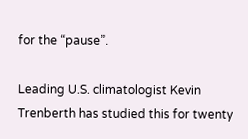for the “pause”.

Leading U.S. climatologist Kevin Trenberth has studied this for twenty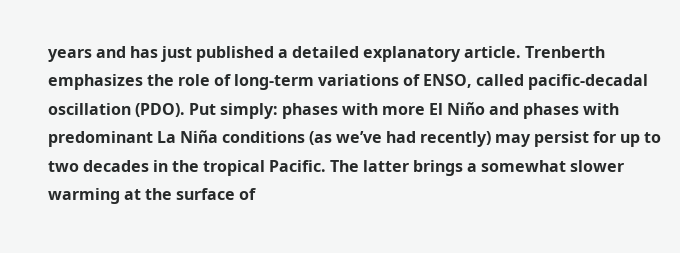years and has just published a detailed explanatory article. Trenberth emphasizes the role of long-term variations of ENSO, called pacific-decadal oscillation (PDO). Put simply: phases with more El Niño and phases with predominant La Niña conditions (as we’ve had recently) may persist for up to two decades in the tropical Pacific. The latter brings a somewhat slower warming at the surface of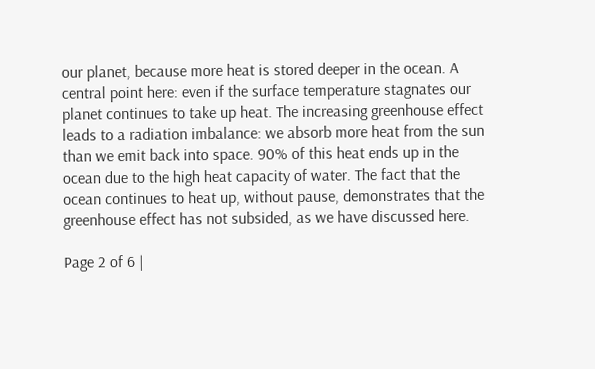our planet, because more heat is stored deeper in the ocean. A central point here: even if the surface temperature stagnates our planet continues to take up heat. The increasing greenhouse effect leads to a radiation imbalance: we absorb more heat from the sun than we emit back into space. 90% of this heat ends up in the ocean due to the high heat capacity of water. The fact that the ocean continues to heat up, without pause, demonstrates that the greenhouse effect has not subsided, as we have discussed here.

Page 2 of 6 |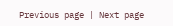Previous page | Next page